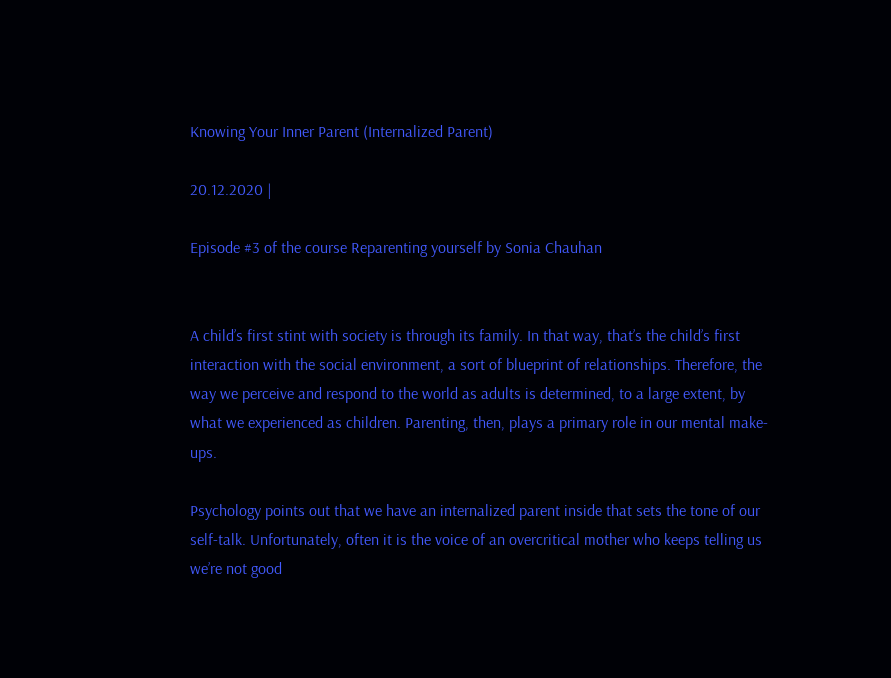Knowing Your Inner Parent (Internalized Parent)

20.12.2020 |

Episode #3 of the course Reparenting yourself by Sonia Chauhan


A child’s first stint with society is through its family. In that way, that’s the child’s first interaction with the social environment, a sort of blueprint of relationships. Therefore, the way we perceive and respond to the world as adults is determined, to a large extent, by what we experienced as children. Parenting, then, plays a primary role in our mental make-ups.

Psychology points out that we have an internalized parent inside that sets the tone of our self-talk. Unfortunately, often it is the voice of an overcritical mother who keeps telling us we’re not good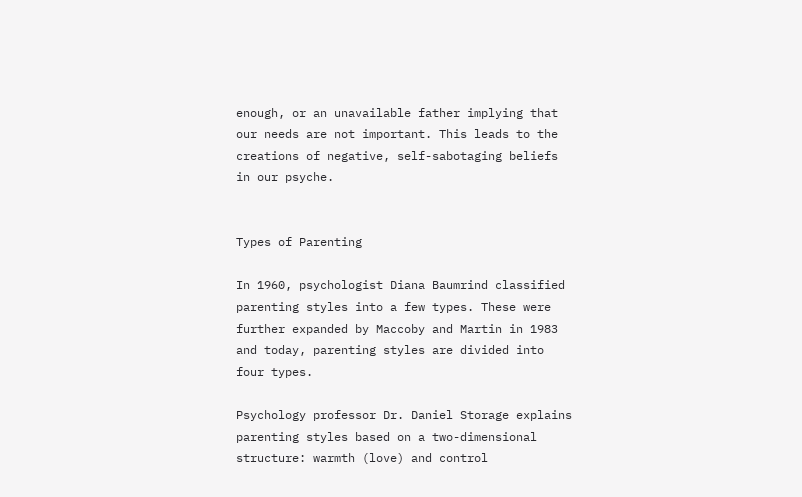enough, or an unavailable father implying that our needs are not important. This leads to the creations of negative, self-sabotaging beliefs in our psyche.


Types of Parenting

In 1960, psychologist Diana Baumrind classified parenting styles into a few types. These were further expanded by Maccoby and Martin in 1983 and today, parenting styles are divided into four types.

Psychology professor Dr. Daniel Storage explains parenting styles based on a two-dimensional structure: warmth (love) and control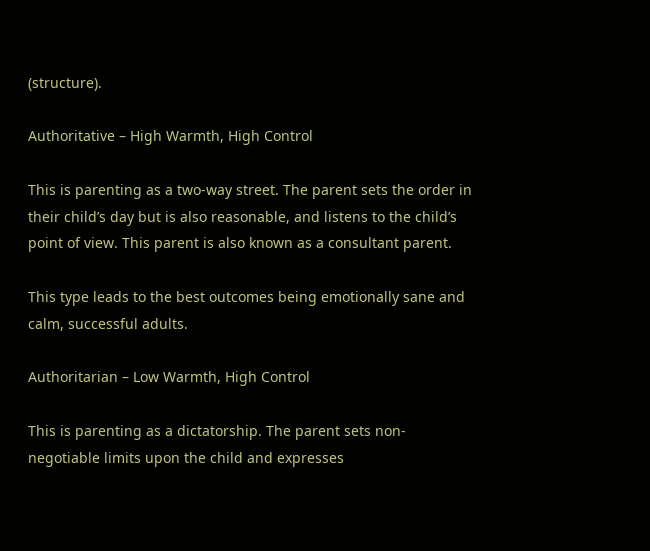(structure).

Authoritative – High Warmth, High Control

This is parenting as a two-way street. The parent sets the order in their child’s day but is also reasonable, and listens to the child’s point of view. This parent is also known as a consultant parent.

This type leads to the best outcomes being emotionally sane and calm, successful adults.

Authoritarian – Low Warmth, High Control

This is parenting as a dictatorship. The parent sets non-negotiable limits upon the child and expresses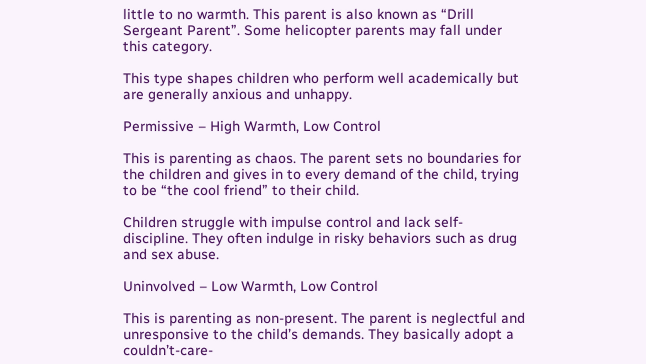little to no warmth. This parent is also known as “Drill Sergeant Parent”. Some helicopter parents may fall under this category.

This type shapes children who perform well academically but are generally anxious and unhappy.

Permissive – High Warmth, Low Control

This is parenting as chaos. The parent sets no boundaries for the children and gives in to every demand of the child, trying to be “the cool friend” to their child.

Children struggle with impulse control and lack self-discipline. They often indulge in risky behaviors such as drug and sex abuse.

Uninvolved – Low Warmth, Low Control

This is parenting as non-present. The parent is neglectful and unresponsive to the child’s demands. They basically adopt a couldn’t-care-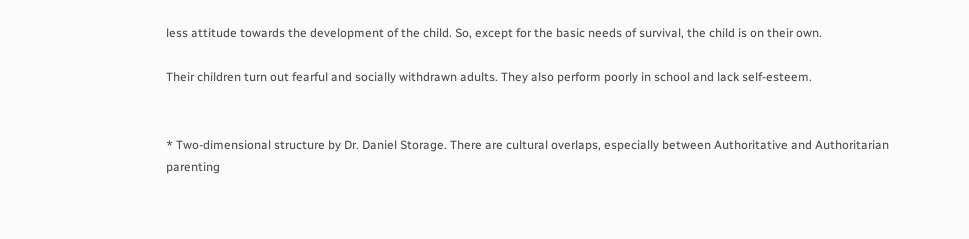less attitude towards the development of the child. So, except for the basic needs of survival, the child is on their own.

Their children turn out fearful and socially withdrawn adults. They also perform poorly in school and lack self-esteem.


* Two-dimensional structure by Dr. Daniel Storage. There are cultural overlaps, especially between Authoritative and Authoritarian parenting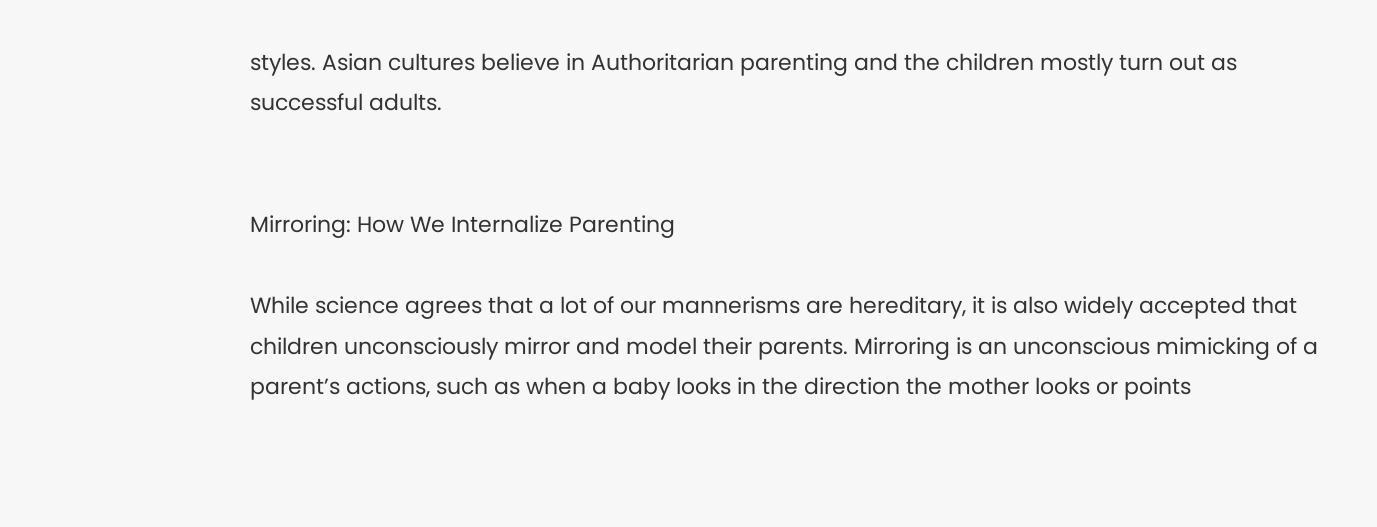styles. Asian cultures believe in Authoritarian parenting and the children mostly turn out as successful adults.


Mirroring: How We Internalize Parenting

While science agrees that a lot of our mannerisms are hereditary, it is also widely accepted that children unconsciously mirror and model their parents. Mirroring is an unconscious mimicking of a parent’s actions, such as when a baby looks in the direction the mother looks or points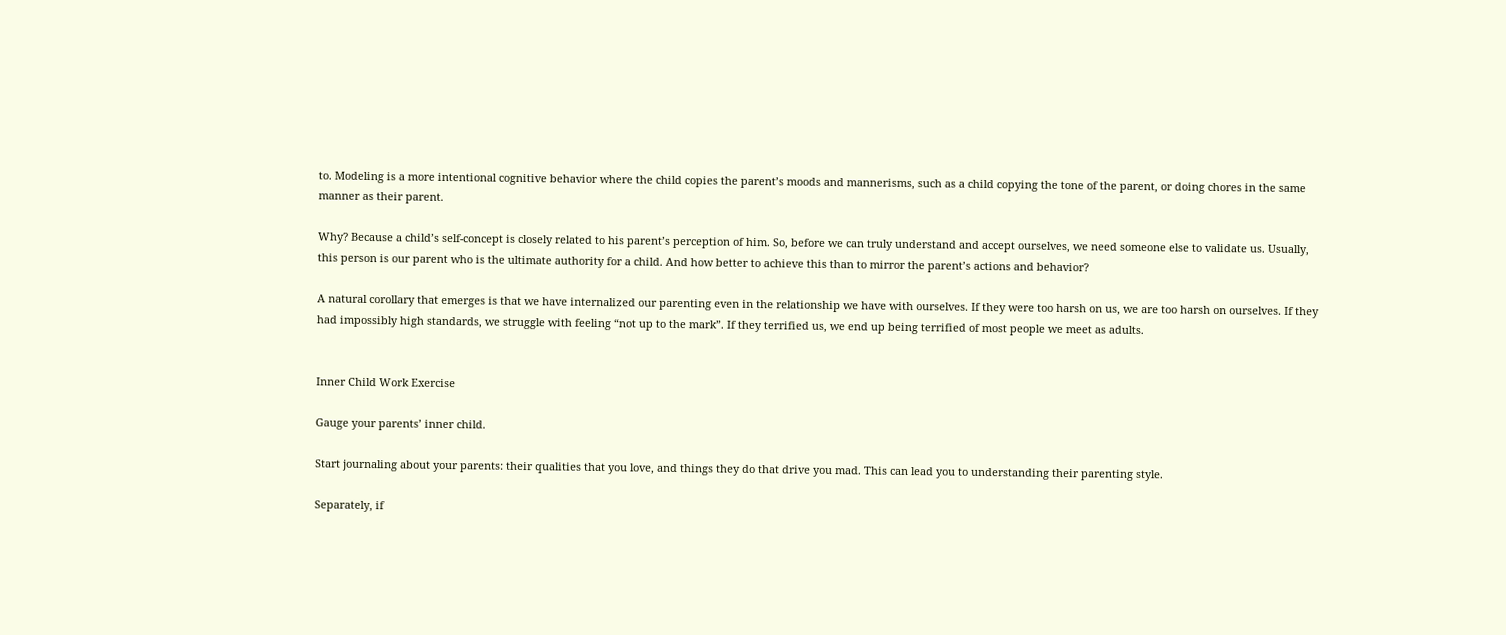to. Modeling is a more intentional cognitive behavior where the child copies the parent’s moods and mannerisms, such as a child copying the tone of the parent, or doing chores in the same manner as their parent.

Why? Because a child’s self-concept is closely related to his parent’s perception of him. So, before we can truly understand and accept ourselves, we need someone else to validate us. Usually, this person is our parent who is the ultimate authority for a child. And how better to achieve this than to mirror the parent’s actions and behavior?

A natural corollary that emerges is that we have internalized our parenting even in the relationship we have with ourselves. If they were too harsh on us, we are too harsh on ourselves. If they had impossibly high standards, we struggle with feeling “not up to the mark”. If they terrified us, we end up being terrified of most people we meet as adults.


Inner Child Work Exercise

Gauge your parents’ inner child.

Start journaling about your parents: their qualities that you love, and things they do that drive you mad. This can lead you to understanding their parenting style.

Separately, if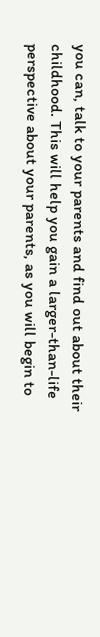you can, talk to your parents and find out about their childhood. This will help you gain a larger-than-life perspective about your parents, as you will begin to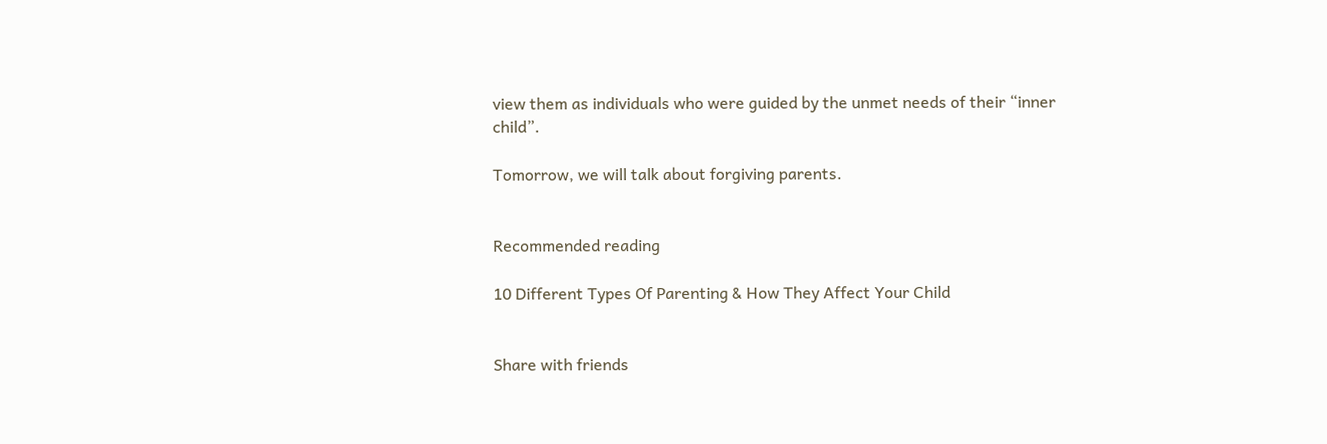view them as individuals who were guided by the unmet needs of their “inner child”.

Tomorrow, we will talk about forgiving parents.


Recommended reading

10 Different Types Of Parenting & How They Affect Your Child


Share with friends